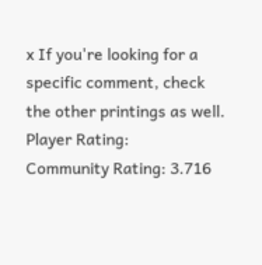x If you're looking for a specific comment, check the other printings as well.
Player Rating:
Community Rating: 3.716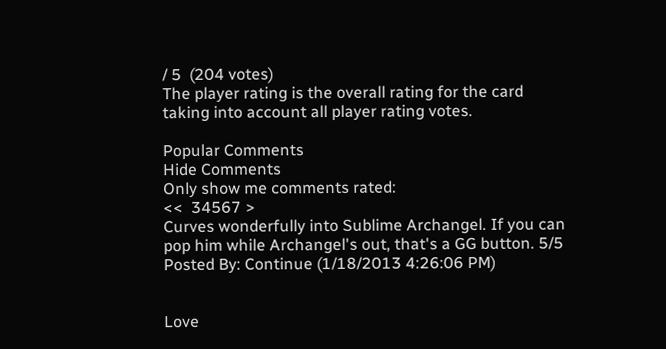/ 5  (204 votes)
The player rating is the overall rating for the card taking into account all player rating votes.

Popular Comments
Hide Comments
Only show me comments rated:
<<  34567 >
Curves wonderfully into Sublime Archangel. If you can pop him while Archangel's out, that's a GG button. 5/5
Posted By: Continue (1/18/2013 4:26:06 PM)


Love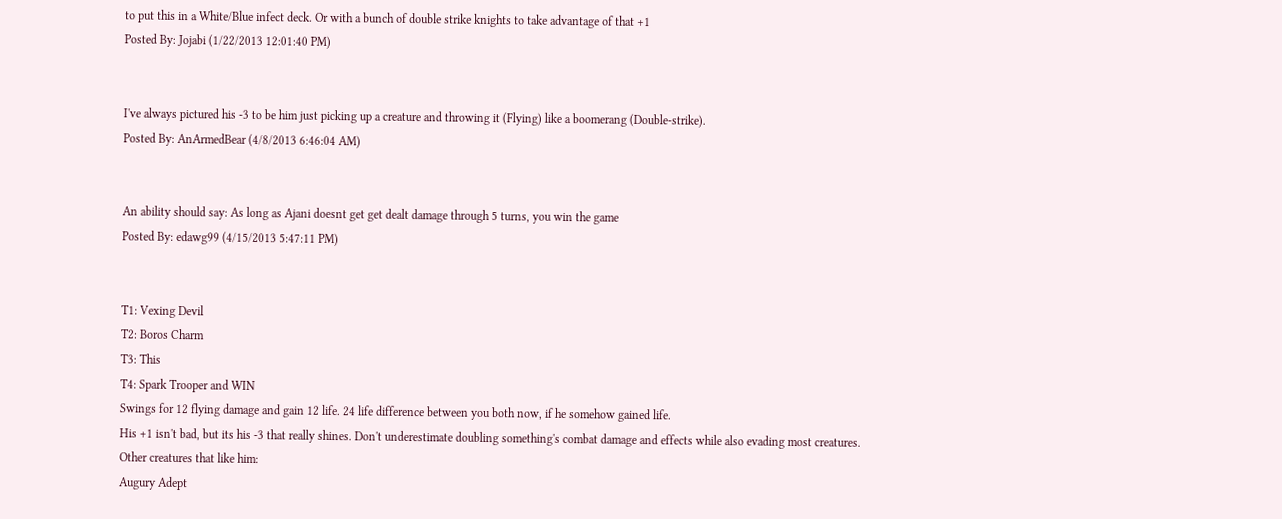to put this in a White/Blue infect deck. Or with a bunch of double strike knights to take advantage of that +1
Posted By: Jojabi (1/22/2013 12:01:40 PM)


I've always pictured his -3 to be him just picking up a creature and throwing it (Flying) like a boomerang (Double-strike).
Posted By: AnArmedBear (4/8/2013 6:46:04 AM)


An ability should say: As long as Ajani doesnt get get dealt damage through 5 turns, you win the game
Posted By: edawg99 (4/15/2013 5:47:11 PM)


T1: Vexing Devil
T2: Boros Charm
T3: This
T4: Spark Trooper and WIN
Swings for 12 flying damage and gain 12 life. 24 life difference between you both now, if he somehow gained life.
His +1 isn't bad, but its his -3 that really shines. Don't underestimate doubling something's combat damage and effects while also evading most creatures.
Other creatures that like him:
Augury Adept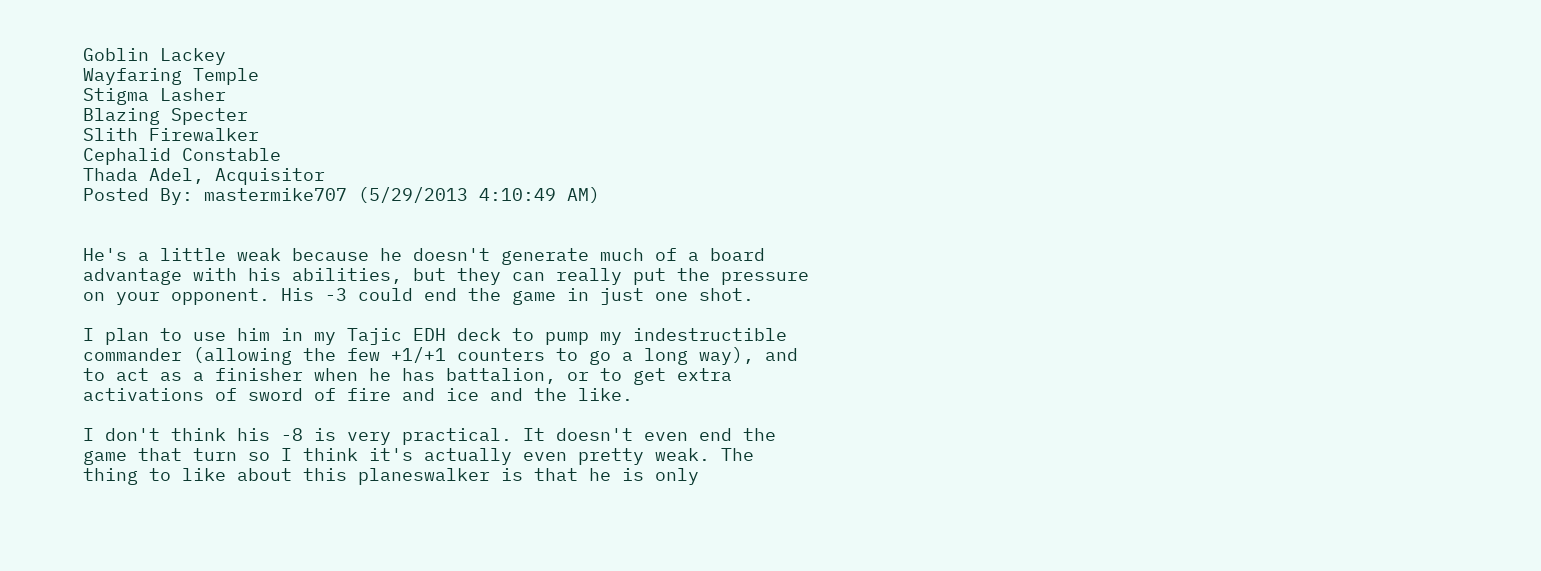Goblin Lackey
Wayfaring Temple
Stigma Lasher
Blazing Specter
Slith Firewalker
Cephalid Constable
Thada Adel, Acquisitor
Posted By: mastermike707 (5/29/2013 4:10:49 AM)


He's a little weak because he doesn't generate much of a board advantage with his abilities, but they can really put the pressure on your opponent. His -3 could end the game in just one shot.

I plan to use him in my Tajic EDH deck to pump my indestructible commander (allowing the few +1/+1 counters to go a long way), and to act as a finisher when he has battalion, or to get extra activations of sword of fire and ice and the like.

I don't think his -8 is very practical. It doesn't even end the game that turn so I think it's actually even pretty weak. The thing to like about this planeswalker is that he is only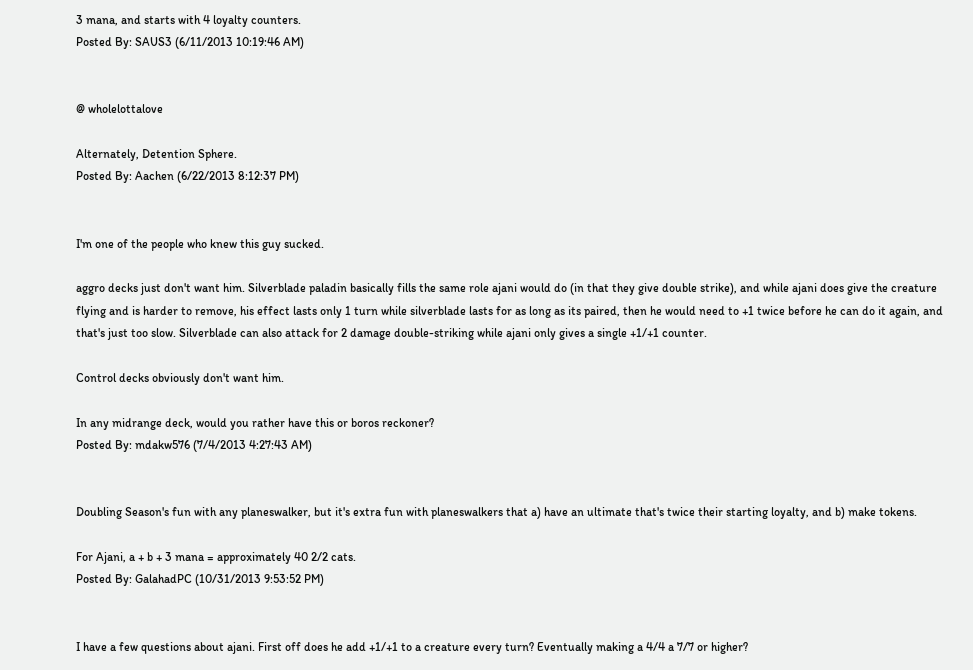3 mana, and starts with 4 loyalty counters.
Posted By: SAUS3 (6/11/2013 10:19:46 AM)


@ wholelottalove

Alternately, Detention Sphere.
Posted By: Aachen (6/22/2013 8:12:37 PM)


I'm one of the people who knew this guy sucked.

aggro decks just don't want him. Silverblade paladin basically fills the same role ajani would do (in that they give double strike), and while ajani does give the creature flying and is harder to remove, his effect lasts only 1 turn while silverblade lasts for as long as its paired, then he would need to +1 twice before he can do it again, and that's just too slow. Silverblade can also attack for 2 damage double-striking while ajani only gives a single +1/+1 counter.

Control decks obviously don't want him.

In any midrange deck, would you rather have this or boros reckoner?
Posted By: mdakw576 (7/4/2013 4:27:43 AM)


Doubling Season's fun with any planeswalker, but it's extra fun with planeswalkers that a) have an ultimate that's twice their starting loyalty, and b) make tokens.

For Ajani, a + b + 3 mana = approximately 40 2/2 cats.
Posted By: GalahadPC (10/31/2013 9:53:52 PM)


I have a few questions about ajani. First off does he add +1/+1 to a creature every turn? Eventually making a 4/4 a 7/7 or higher?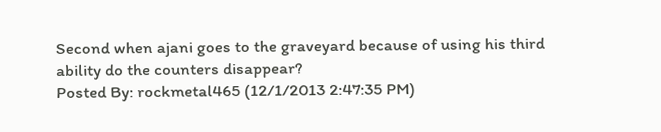Second when ajani goes to the graveyard because of using his third ability do the counters disappear?
Posted By: rockmetal465 (12/1/2013 2:47:35 PM)